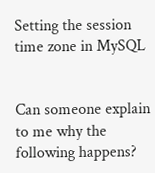Setting the session time zone in MySQL


Can someone explain to me why the following happens?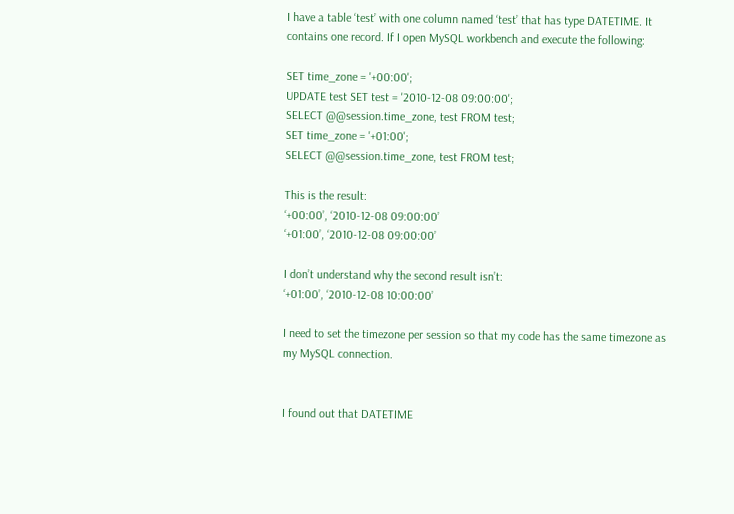I have a table ‘test’ with one column named ‘test’ that has type DATETIME. It contains one record. If I open MySQL workbench and execute the following:

SET time_zone = '+00:00';
UPDATE test SET test = '2010-12-08 09:00:00';
SELECT @@session.time_zone, test FROM test;
SET time_zone = '+01:00';
SELECT @@session.time_zone, test FROM test;

This is the result:
‘+00:00’, ‘2010-12-08 09:00:00’
‘+01:00’, ‘2010-12-08 09:00:00’

I don’t understand why the second result isn’t:
‘+01:00’, ‘2010-12-08 10:00:00’

I need to set the timezone per session so that my code has the same timezone as my MySQL connection.


I found out that DATETIME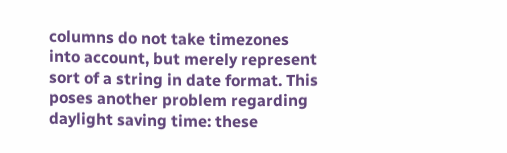columns do not take timezones into account, but merely represent sort of a string in date format. This poses another problem regarding daylight saving time: these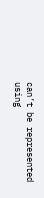can’t be represented using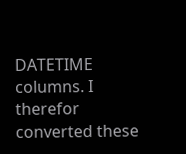DATETIME columns. I therefor converted these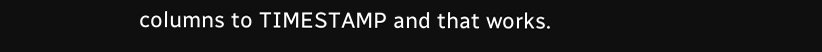columns to TIMESTAMP and that works.